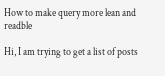How to make query more lean and readble

Hi, I am trying to get a list of posts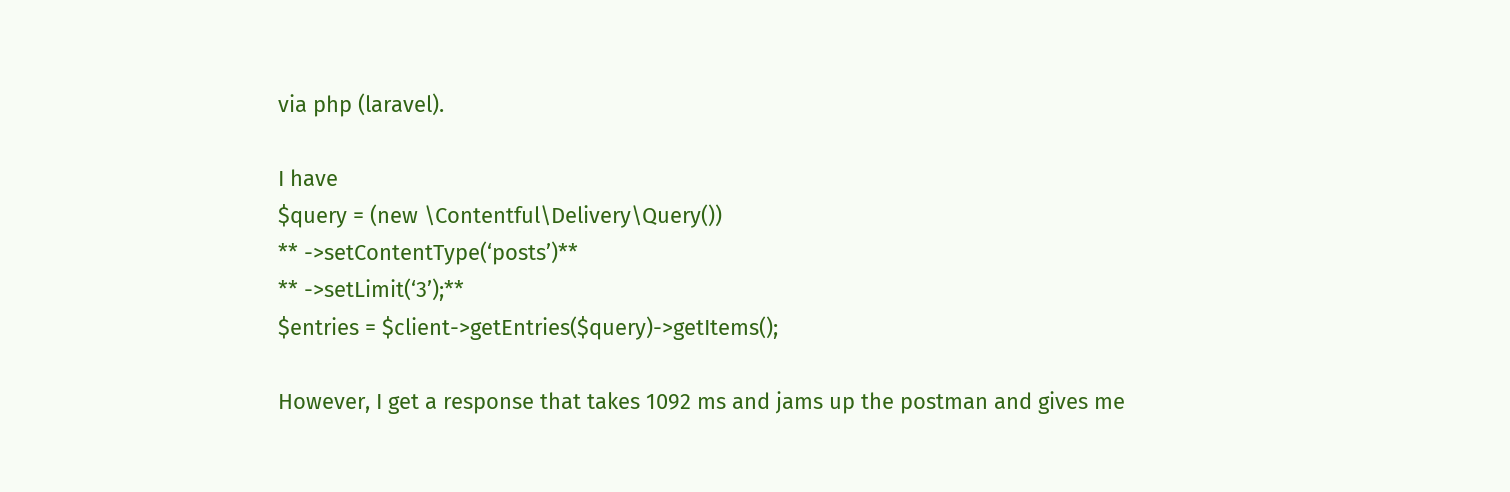via php (laravel).

I have
$query = (new \Contentful\Delivery\Query())
** ->setContentType(‘posts’)**
** ->setLimit(‘3’);**
$entries = $client->getEntries($query)->getItems();

However, I get a response that takes 1092 ms and jams up the postman and gives me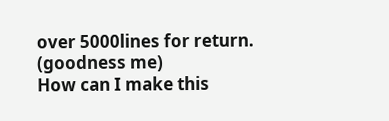over 5000lines for return. (goodness me)
How can I make this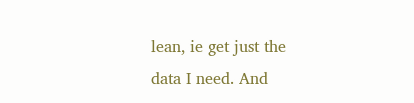lean, ie get just the data I need. And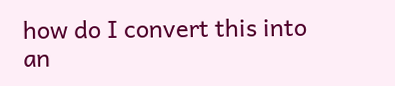how do I convert this into an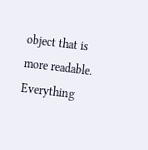object that is more readable. Everything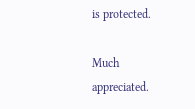is protected.

Much appreciated.